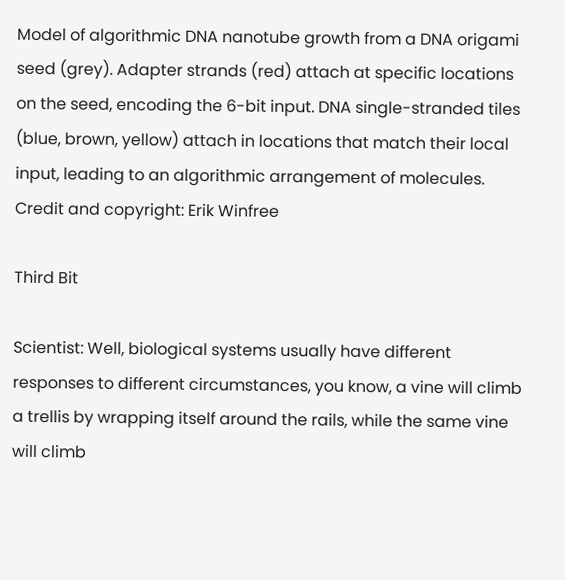Model of algorithmic DNA nanotube growth from a DNA origami seed (grey). Adapter strands (red) attach at specific locations on the seed, encoding the 6-bit input. DNA single-stranded tiles (blue, brown, yellow) attach in locations that match their local input, leading to an algorithmic arrangement of molecules.
Credit and copyright: Erik Winfree

Third Bit

Scientist: Well, biological systems usually have different responses to different circumstances, you know, a vine will climb a trellis by wrapping itself around the rails, while the same vine will climb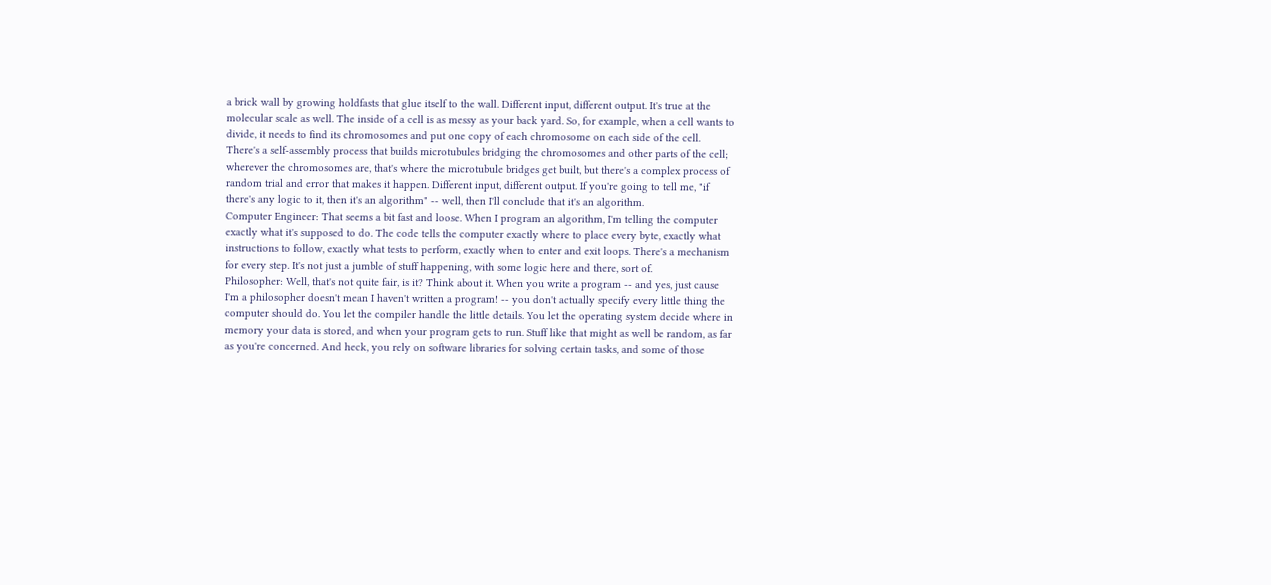a brick wall by growing holdfasts that glue itself to the wall. Different input, different output. It's true at the molecular scale as well. The inside of a cell is as messy as your back yard. So, for example, when a cell wants to divide, it needs to find its chromosomes and put one copy of each chromosome on each side of the cell. There's a self-assembly process that builds microtubules bridging the chromosomes and other parts of the cell; wherever the chromosomes are, that's where the microtubule bridges get built, but there's a complex process of random trial and error that makes it happen. Different input, different output. If you're going to tell me, "if there's any logic to it, then it's an algorithm" -- well, then I'll conclude that it's an algorithm.
Computer Engineer: That seems a bit fast and loose. When I program an algorithm, I'm telling the computer exactly what it's supposed to do. The code tells the computer exactly where to place every byte, exactly what instructions to follow, exactly what tests to perform, exactly when to enter and exit loops. There's a mechanism for every step. It's not just a jumble of stuff happening, with some logic here and there, sort of.
Philosopher: Well, that's not quite fair, is it? Think about it. When you write a program -- and yes, just cause I'm a philosopher doesn't mean I haven't written a program! -- you don't actually specify every little thing the computer should do. You let the compiler handle the little details. You let the operating system decide where in memory your data is stored, and when your program gets to run. Stuff like that might as well be random, as far as you're concerned. And heck, you rely on software libraries for solving certain tasks, and some of those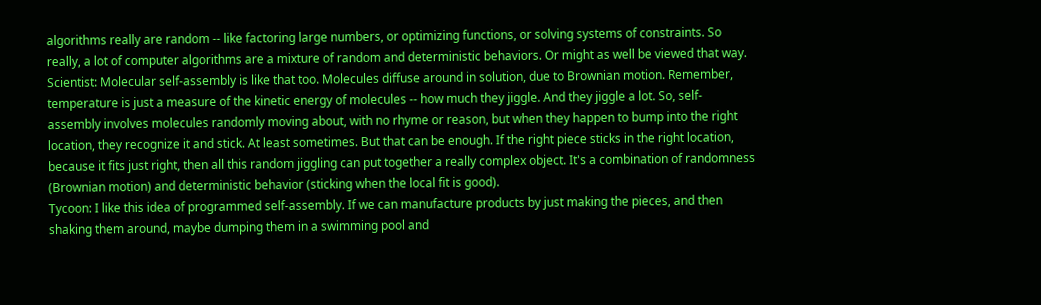algorithms really are random -- like factoring large numbers, or optimizing functions, or solving systems of constraints. So really, a lot of computer algorithms are a mixture of random and deterministic behaviors. Or might as well be viewed that way.
Scientist: Molecular self-assembly is like that too. Molecules diffuse around in solution, due to Brownian motion. Remember, temperature is just a measure of the kinetic energy of molecules -- how much they jiggle. And they jiggle a lot. So, self-assembly involves molecules randomly moving about, with no rhyme or reason, but when they happen to bump into the right location, they recognize it and stick. At least sometimes. But that can be enough. If the right piece sticks in the right location, because it fits just right, then all this random jiggling can put together a really complex object. It's a combination of randomness (Brownian motion) and deterministic behavior (sticking when the local fit is good).
Tycoon: I like this idea of programmed self-assembly. If we can manufacture products by just making the pieces, and then shaking them around, maybe dumping them in a swimming pool and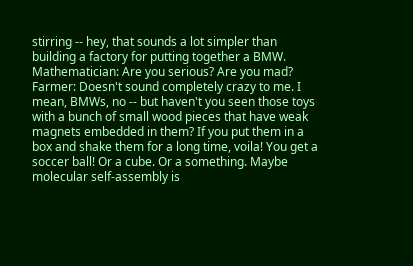stirring -- hey, that sounds a lot simpler than building a factory for putting together a BMW.
Mathematician: Are you serious? Are you mad?
Farmer: Doesn't sound completely crazy to me. I mean, BMWs, no -- but haven't you seen those toys with a bunch of small wood pieces that have weak magnets embedded in them? If you put them in a box and shake them for a long time, voila! You get a soccer ball! Or a cube. Or a something. Maybe molecular self-assembly is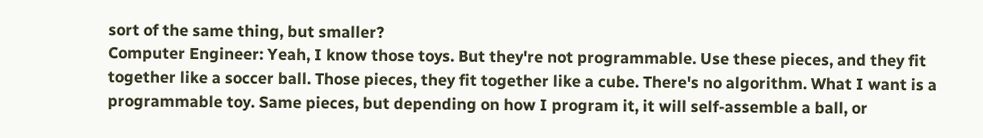sort of the same thing, but smaller?
Computer Engineer: Yeah, I know those toys. But they're not programmable. Use these pieces, and they fit together like a soccer ball. Those pieces, they fit together like a cube. There's no algorithm. What I want is a programmable toy. Same pieces, but depending on how I program it, it will self-assemble a ball, or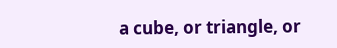a cube, or triangle, or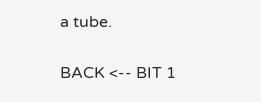a tube.

BACK <-- BIT 1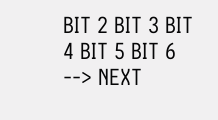BIT 2 BIT 3 BIT 4 BIT 5 BIT 6 --> NEXT